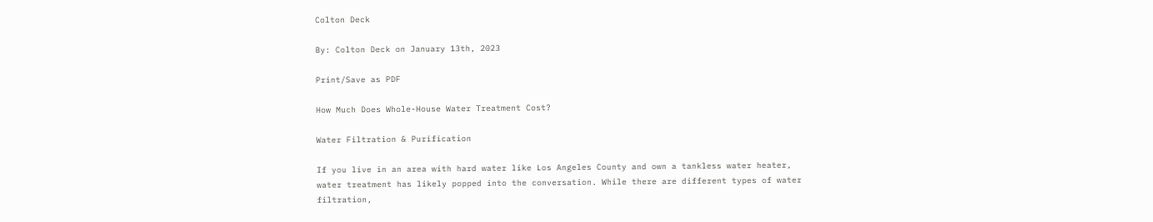Colton Deck

By: Colton Deck on January 13th, 2023

Print/Save as PDF

How Much Does Whole-House Water Treatment Cost?

Water Filtration & Purification

If you live in an area with hard water like Los Angeles County and own a tankless water heater, water treatment has likely popped into the conversation. While there are different types of water filtration,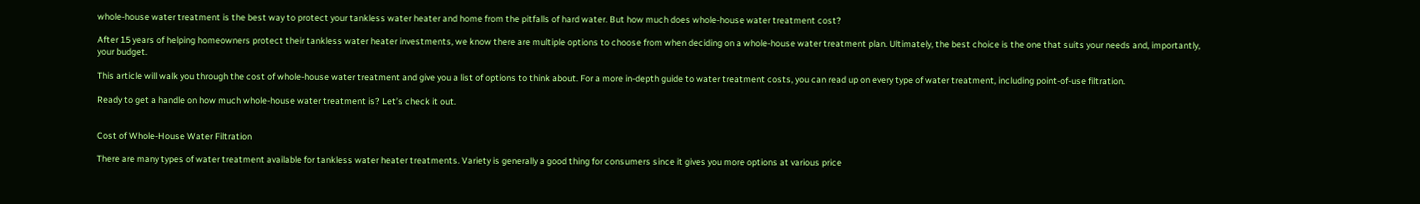whole-house water treatment is the best way to protect your tankless water heater and home from the pitfalls of hard water. But how much does whole-house water treatment cost?

After 15 years of helping homeowners protect their tankless water heater investments, we know there are multiple options to choose from when deciding on a whole-house water treatment plan. Ultimately, the best choice is the one that suits your needs and, importantly, your budget.

This article will walk you through the cost of whole-house water treatment and give you a list of options to think about. For a more in-depth guide to water treatment costs, you can read up on every type of water treatment, including point-of-use filtration.

Ready to get a handle on how much whole-house water treatment is? Let’s check it out.


Cost of Whole-House Water Filtration

There are many types of water treatment available for tankless water heater treatments. Variety is generally a good thing for consumers since it gives you more options at various price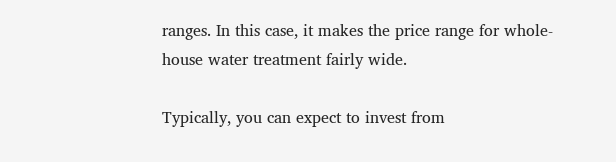ranges. In this case, it makes the price range for whole-house water treatment fairly wide.

Typically, you can expect to invest from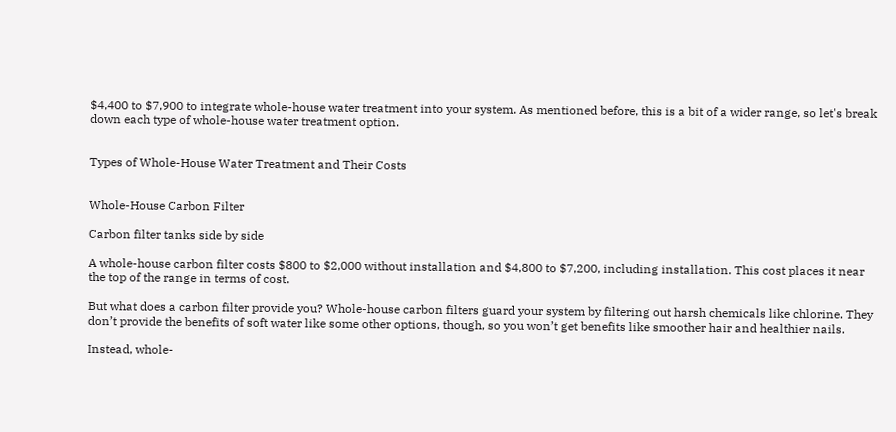$4,400 to $7,900 to integrate whole-house water treatment into your system. As mentioned before, this is a bit of a wider range, so let's break down each type of whole-house water treatment option.


Types of Whole-House Water Treatment and Their Costs


Whole-House Carbon Filter

Carbon filter tanks side by side

A whole-house carbon filter costs $800 to $2,000 without installation and $4,800 to $7,200, including installation. This cost places it near the top of the range in terms of cost.

But what does a carbon filter provide you? Whole-house carbon filters guard your system by filtering out harsh chemicals like chlorine. They don’t provide the benefits of soft water like some other options, though, so you won’t get benefits like smoother hair and healthier nails.

Instead, whole-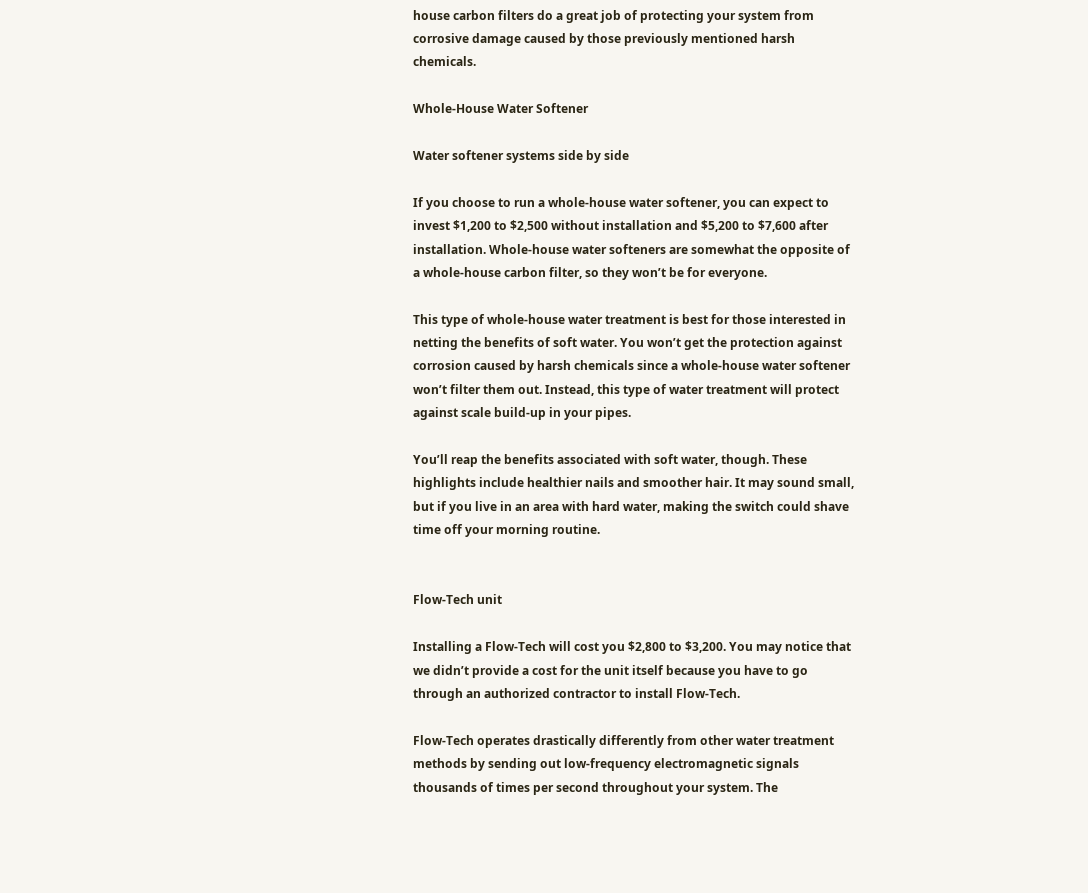house carbon filters do a great job of protecting your system from corrosive damage caused by those previously mentioned harsh chemicals.

Whole-House Water Softener

Water softener systems side by side

If you choose to run a whole-house water softener, you can expect to invest $1,200 to $2,500 without installation and $5,200 to $7,600 after installation. Whole-house water softeners are somewhat the opposite of a whole-house carbon filter, so they won’t be for everyone.

This type of whole-house water treatment is best for those interested in netting the benefits of soft water. You won’t get the protection against corrosion caused by harsh chemicals since a whole-house water softener won’t filter them out. Instead, this type of water treatment will protect against scale build-up in your pipes.

You’ll reap the benefits associated with soft water, though. These highlights include healthier nails and smoother hair. It may sound small, but if you live in an area with hard water, making the switch could shave time off your morning routine.


Flow-Tech unit

Installing a Flow-Tech will cost you $2,800 to $3,200. You may notice that we didn’t provide a cost for the unit itself because you have to go through an authorized contractor to install Flow-Tech.

Flow-Tech operates drastically differently from other water treatment methods by sending out low-frequency electromagnetic signals thousands of times per second throughout your system. The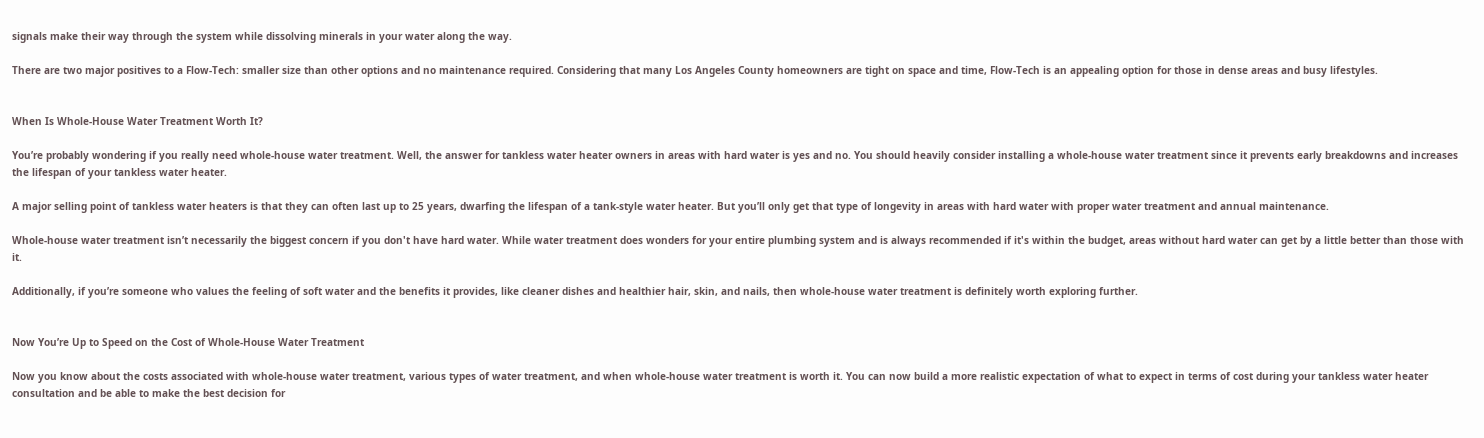signals make their way through the system while dissolving minerals in your water along the way.

There are two major positives to a Flow-Tech: smaller size than other options and no maintenance required. Considering that many Los Angeles County homeowners are tight on space and time, Flow-Tech is an appealing option for those in dense areas and busy lifestyles.


When Is Whole-House Water Treatment Worth It?

You’re probably wondering if you really need whole-house water treatment. Well, the answer for tankless water heater owners in areas with hard water is yes and no. You should heavily consider installing a whole-house water treatment since it prevents early breakdowns and increases the lifespan of your tankless water heater.

A major selling point of tankless water heaters is that they can often last up to 25 years, dwarfing the lifespan of a tank-style water heater. But you’ll only get that type of longevity in areas with hard water with proper water treatment and annual maintenance.

Whole-house water treatment isn’t necessarily the biggest concern if you don't have hard water. While water treatment does wonders for your entire plumbing system and is always recommended if it's within the budget, areas without hard water can get by a little better than those with it.

Additionally, if you’re someone who values the feeling of soft water and the benefits it provides, like cleaner dishes and healthier hair, skin, and nails, then whole-house water treatment is definitely worth exploring further.


Now You’re Up to Speed on the Cost of Whole-House Water Treatment

Now you know about the costs associated with whole-house water treatment, various types of water treatment, and when whole-house water treatment is worth it. You can now build a more realistic expectation of what to expect in terms of cost during your tankless water heater consultation and be able to make the best decision for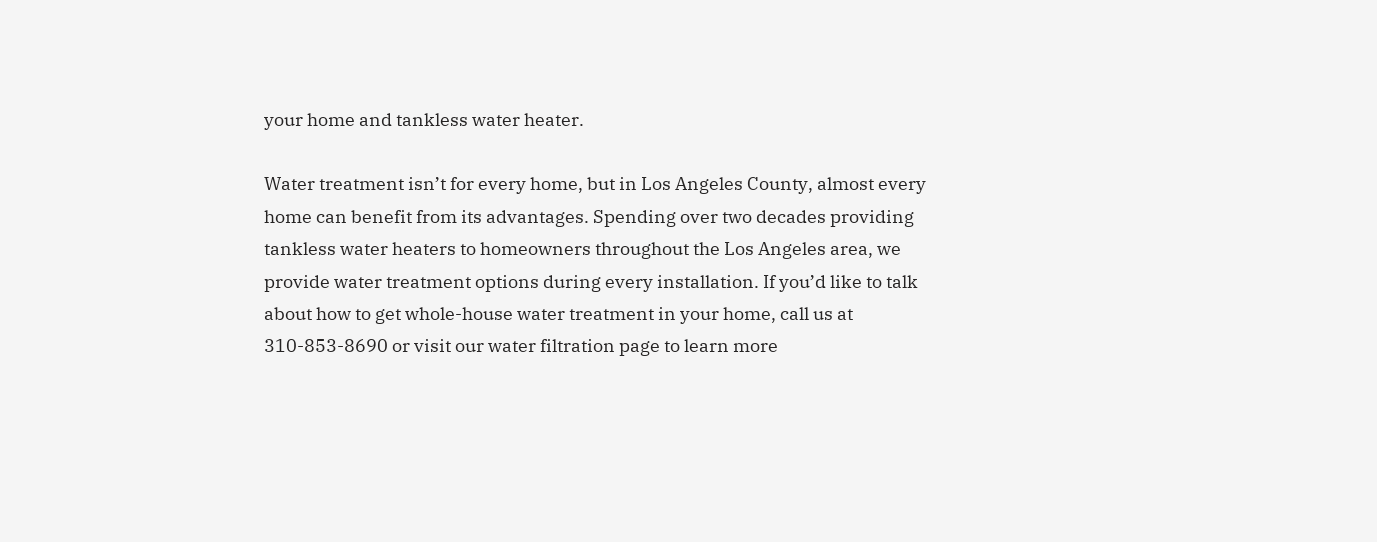your home and tankless water heater.

Water treatment isn’t for every home, but in Los Angeles County, almost every home can benefit from its advantages. Spending over two decades providing tankless water heaters to homeowners throughout the Los Angeles area, we provide water treatment options during every installation. If you’d like to talk about how to get whole-house water treatment in your home, call us at 310-853-8690 or visit our water filtration page to learn more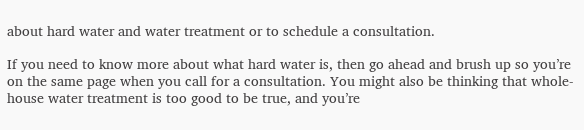about hard water and water treatment or to schedule a consultation.

If you need to know more about what hard water is, then go ahead and brush up so you’re on the same page when you call for a consultation. You might also be thinking that whole-house water treatment is too good to be true, and you’re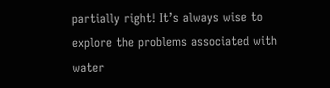partially right! It’s always wise to explore the problems associated with water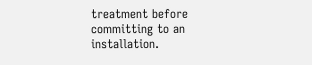treatment before committing to an installation.